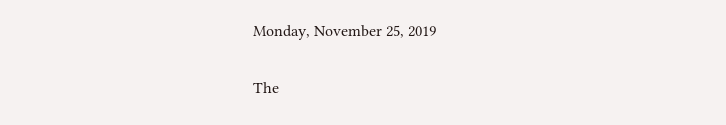Monday, November 25, 2019

The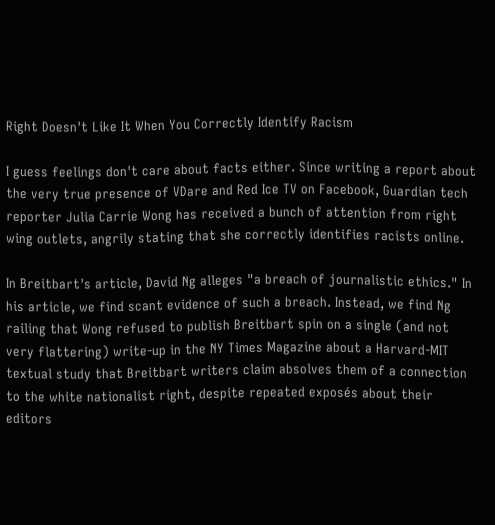Right Doesn't Like It When You Correctly Identify Racism

I guess feelings don't care about facts either. Since writing a report about the very true presence of VDare and Red Ice TV on Facebook, Guardian tech reporter Julia Carrie Wong has received a bunch of attention from right wing outlets, angrily stating that she correctly identifies racists online.

In Breitbart's article, David Ng alleges "a breach of journalistic ethics." In his article, we find scant evidence of such a breach. Instead, we find Ng railing that Wong refused to publish Breitbart spin on a single (and not very flattering) write-up in the NY Times Magazine about a Harvard-MIT textual study that Breitbart writers claim absolves them of a connection to the white nationalist right, despite repeated exposés about their editors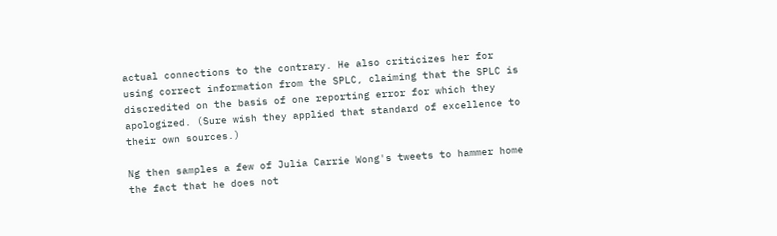actual connections to the contrary. He also criticizes her for using correct information from the SPLC, claiming that the SPLC is discredited on the basis of one reporting error for which they apologized. (Sure wish they applied that standard of excellence to their own sources.)

Ng then samples a few of Julia Carrie Wong's tweets to hammer home the fact that he does not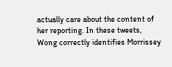actually care about the content of her reporting. In these tweets, Wong correctly identifies Morrissey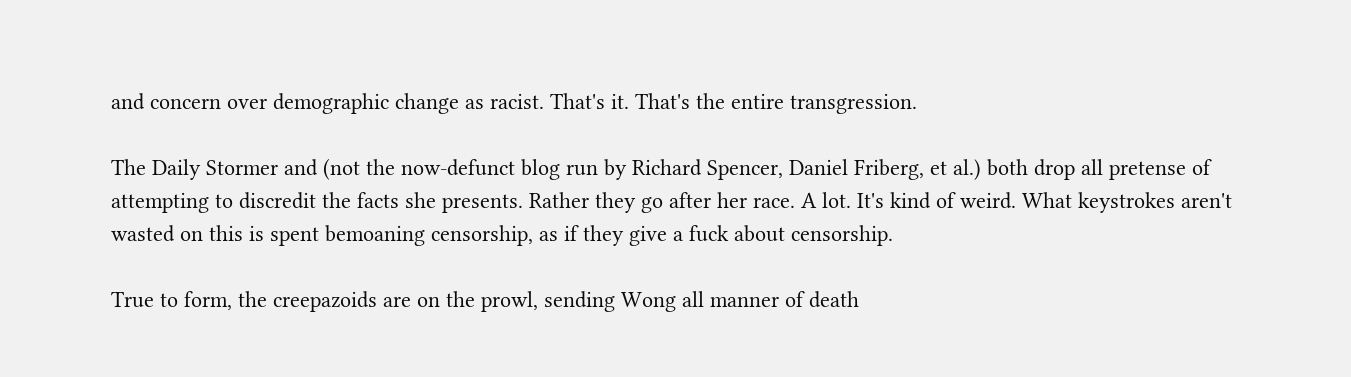and concern over demographic change as racist. That's it. That's the entire transgression.

The Daily Stormer and (not the now-defunct blog run by Richard Spencer, Daniel Friberg, et al.) both drop all pretense of attempting to discredit the facts she presents. Rather they go after her race. A lot. It's kind of weird. What keystrokes aren't wasted on this is spent bemoaning censorship, as if they give a fuck about censorship.

True to form, the creepazoids are on the prowl, sending Wong all manner of death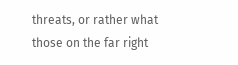threats, or rather what those on the far right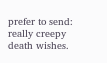prefer to send: really creepy death wishes.